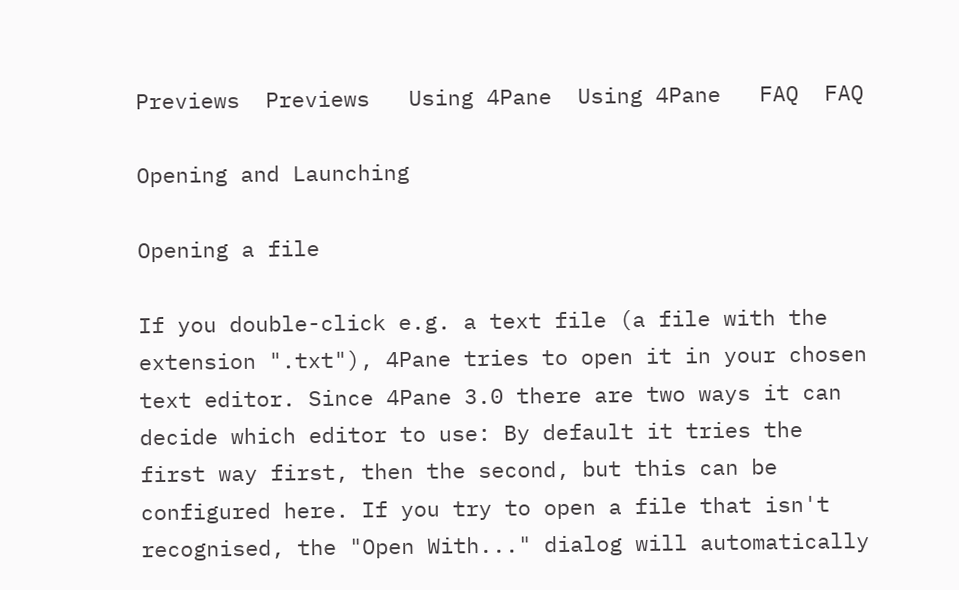Previews  Previews   Using 4Pane  Using 4Pane   FAQ  FAQ

Opening and Launching

Opening a file

If you double-click e.g. a text file (a file with the extension ".txt"), 4Pane tries to open it in your chosen text editor. Since 4Pane 3.0 there are two ways it can decide which editor to use: By default it tries the first way first, then the second, but this can be configured here. If you try to open a file that isn't recognised, the "Open With..." dialog will automatically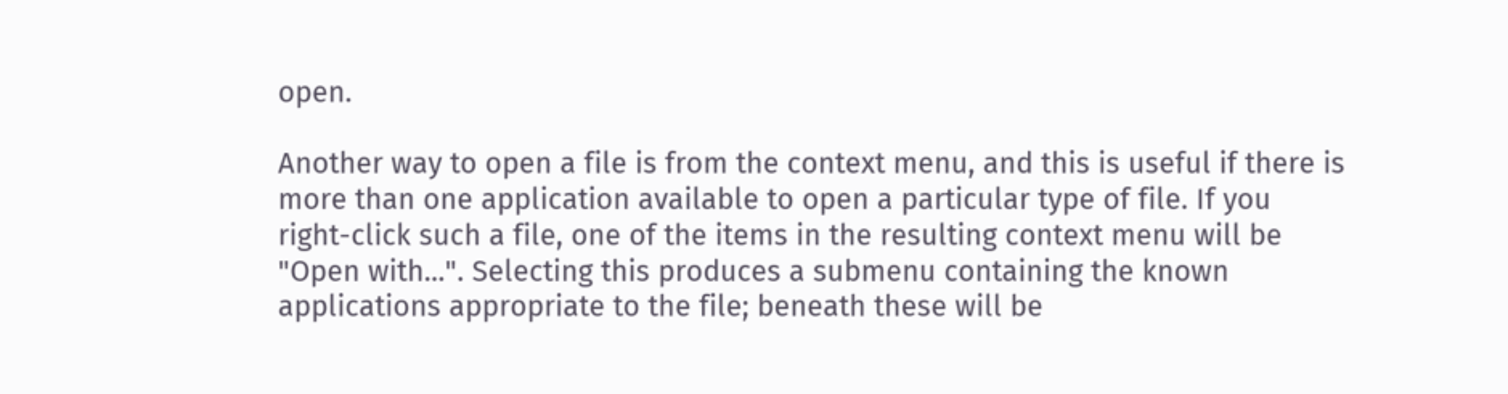open.

Another way to open a file is from the context menu, and this is useful if there is more than one application available to open a particular type of file. If you right-click such a file, one of the items in the resulting context menu will be "Open with...". Selecting this produces a submenu containing the known applications appropriate to the file; beneath these will be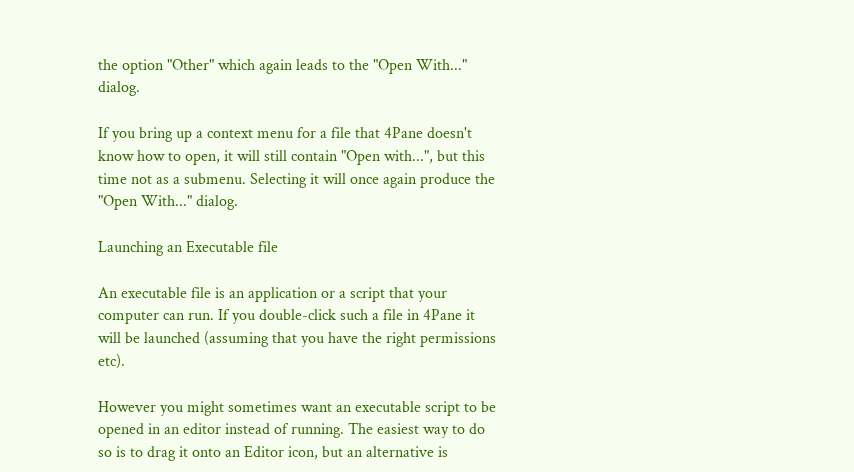the option "Other" which again leads to the "Open With..." dialog.

If you bring up a context menu for a file that 4Pane doesn't know how to open, it will still contain "Open with...", but this time not as a submenu. Selecting it will once again produce the "Open With..." dialog.

Launching an Executable file

An executable file is an application or a script that your computer can run. If you double-click such a file in 4Pane it will be launched (assuming that you have the right permissions etc).

However you might sometimes want an executable script to be opened in an editor instead of running. The easiest way to do so is to drag it onto an Editor icon, but an alternative is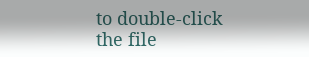to double-click the file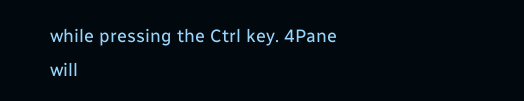while pressing the Ctrl key. 4Pane will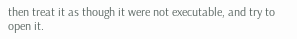then treat it as though it were not executable, and try to open it.